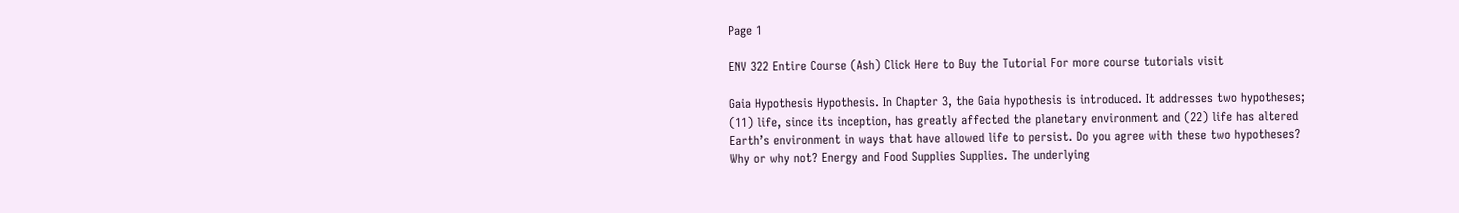Page 1

ENV 322 Entire Course (Ash) Click Here to Buy the Tutorial For more course tutorials visit

Gaia Hypothesis Hypothesis. In Chapter 3, the Gaia hypothesis is introduced. It addresses two hypotheses; (11) life, since its inception, has greatly affected the planetary environment and (22) life has altered Earth’s environment in ways that have allowed life to persist. Do you agree with these two hypotheses? Why or why not? Energy and Food Supplies Supplies. The underlying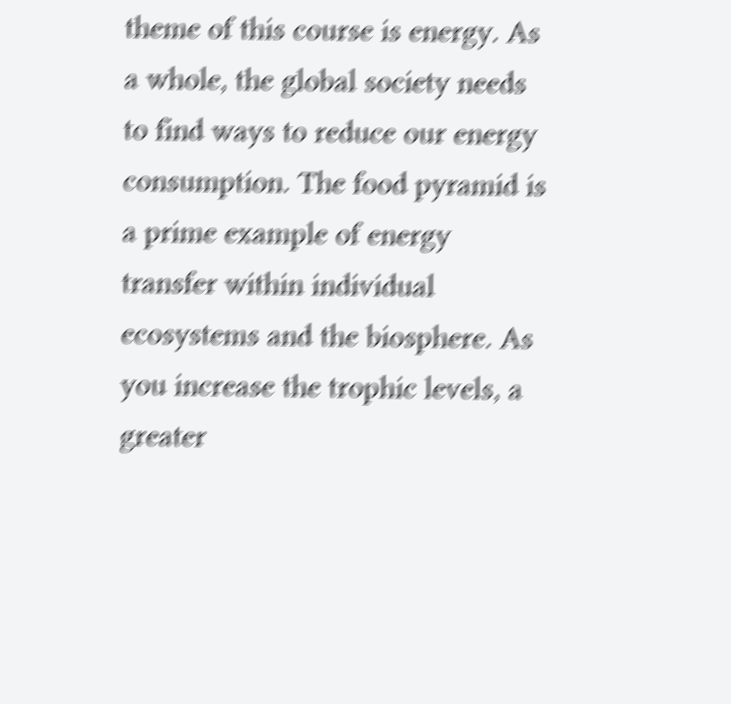theme of this course is energy. As a whole, the global society needs to find ways to reduce our energy consumption. The food pyramid is a prime example of energy transfer within individual ecosystems and the biosphere. As you increase the trophic levels, a greater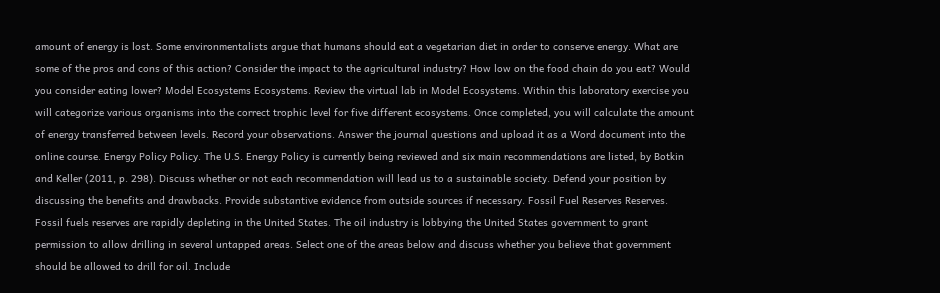amount of energy is lost. Some environmentalists argue that humans should eat a vegetarian diet in order to conserve energy. What are some of the pros and cons of this action? Consider the impact to the agricultural industry? How low on the food chain do you eat? Would you consider eating lower? Model Ecosystems Ecosystems. Review the virtual lab in Model Ecosystems. Within this laboratory exercise you will categorize various organisms into the correct trophic level for five different ecosystems. Once completed, you will calculate the amount of energy transferred between levels. Record your observations. Answer the journal questions and upload it as a Word document into the online course. Energy Policy Policy. The U.S. Energy Policy is currently being reviewed and six main recommendations are listed, by Botkin and Keller (2011, p. 298). Discuss whether or not each recommendation will lead us to a sustainable society. Defend your position by discussing the benefits and drawbacks. Provide substantive evidence from outside sources if necessary. Fossil Fuel Reserves Reserves. Fossil fuels reserves are rapidly depleting in the United States. The oil industry is lobbying the United States government to grant permission to allow drilling in several untapped areas. Select one of the areas below and discuss whether you believe that government should be allowed to drill for oil. Include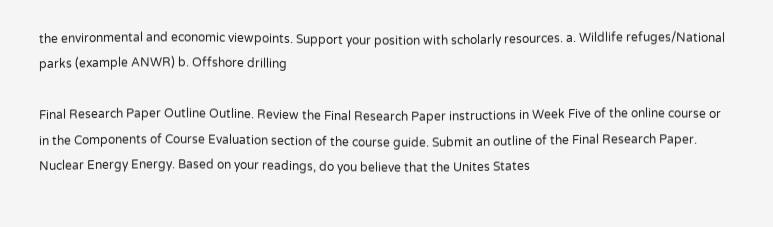the environmental and economic viewpoints. Support your position with scholarly resources. a. Wildlife refuges/National parks (example ANWR) b. Offshore drilling

Final Research Paper Outline Outline. Review the Final Research Paper instructions in Week Five of the online course or in the Components of Course Evaluation section of the course guide. Submit an outline of the Final Research Paper. Nuclear Energy Energy. Based on your readings, do you believe that the Unites States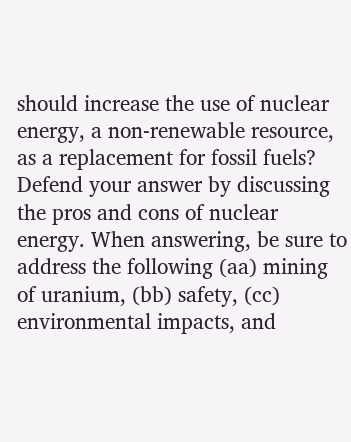should increase the use of nuclear energy, a non-renewable resource, as a replacement for fossil fuels? Defend your answer by discussing the pros and cons of nuclear energy. When answering, be sure to address the following (aa) mining of uranium, (bb) safety, (cc) environmental impacts, and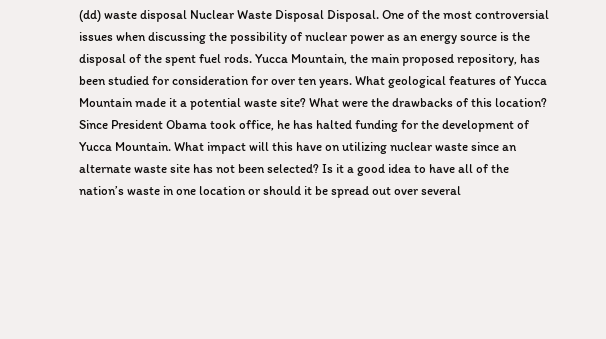(dd) waste disposal Nuclear Waste Disposal Disposal. One of the most controversial issues when discussing the possibility of nuclear power as an energy source is the disposal of the spent fuel rods. Yucca Mountain, the main proposed repository, has been studied for consideration for over ten years. What geological features of Yucca Mountain made it a potential waste site? What were the drawbacks of this location? Since President Obama took office, he has halted funding for the development of Yucca Mountain. What impact will this have on utilizing nuclear waste since an alternate waste site has not been selected? Is it a good idea to have all of the nation’s waste in one location or should it be spread out over several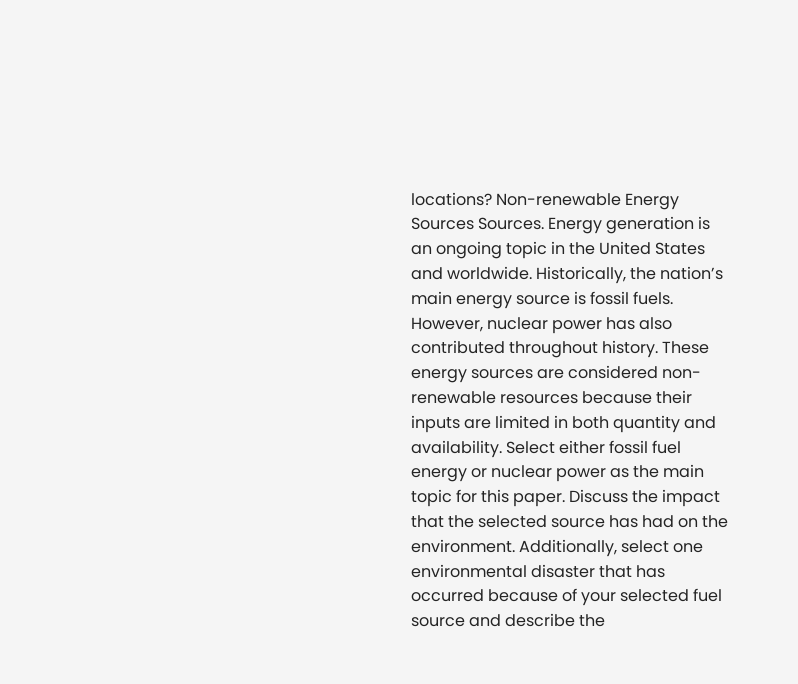locations? Non-renewable Energy Sources Sources. Energy generation is an ongoing topic in the United States and worldwide. Historically, the nation’s main energy source is fossil fuels. However, nuclear power has also contributed throughout history. These energy sources are considered non-renewable resources because their inputs are limited in both quantity and availability. Select either fossil fuel energy or nuclear power as the main topic for this paper. Discuss the impact that the selected source has had on the environment. Additionally, select one environmental disaster that has occurred because of your selected fuel source and describe the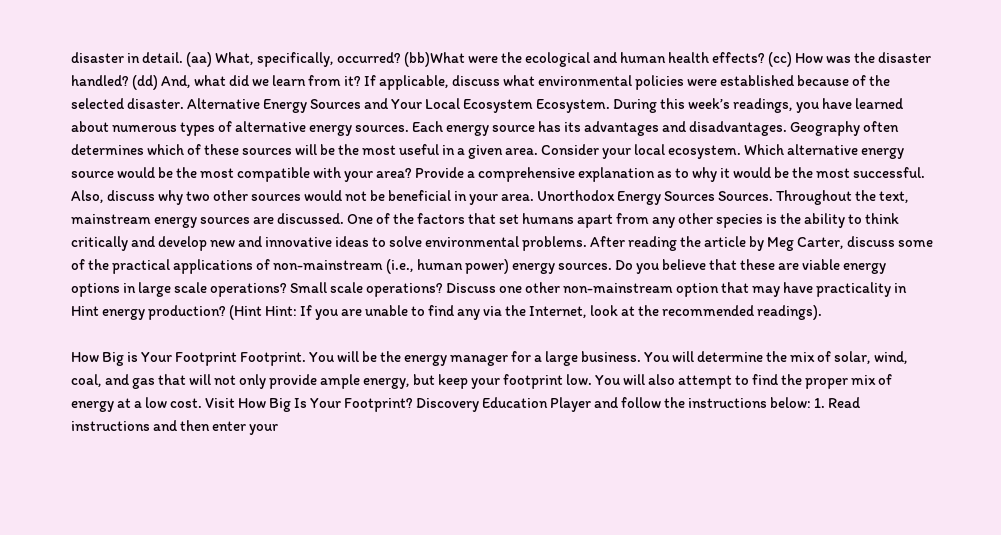disaster in detail. (aa) What, specifically, occurred? (bb)What were the ecological and human health effects? (cc) How was the disaster handled? (dd) And, what did we learn from it? If applicable, discuss what environmental policies were established because of the selected disaster. Alternative Energy Sources and Your Local Ecosystem Ecosystem. During this week’s readings, you have learned about numerous types of alternative energy sources. Each energy source has its advantages and disadvantages. Geography often determines which of these sources will be the most useful in a given area. Consider your local ecosystem. Which alternative energy source would be the most compatible with your area? Provide a comprehensive explanation as to why it would be the most successful. Also, discuss why two other sources would not be beneficial in your area. Unorthodox Energy Sources Sources. Throughout the text, mainstream energy sources are discussed. One of the factors that set humans apart from any other species is the ability to think critically and develop new and innovative ideas to solve environmental problems. After reading the article by Meg Carter, discuss some of the practical applications of non-mainstream (i.e., human power) energy sources. Do you believe that these are viable energy options in large scale operations? Small scale operations? Discuss one other non-mainstream option that may have practicality in Hint energy production? (Hint Hint: If you are unable to find any via the Internet, look at the recommended readings).

How Big is Your Footprint Footprint. You will be the energy manager for a large business. You will determine the mix of solar, wind, coal, and gas that will not only provide ample energy, but keep your footprint low. You will also attempt to find the proper mix of energy at a low cost. Visit How Big Is Your Footprint? Discovery Education Player and follow the instructions below: 1. Read instructions and then enter your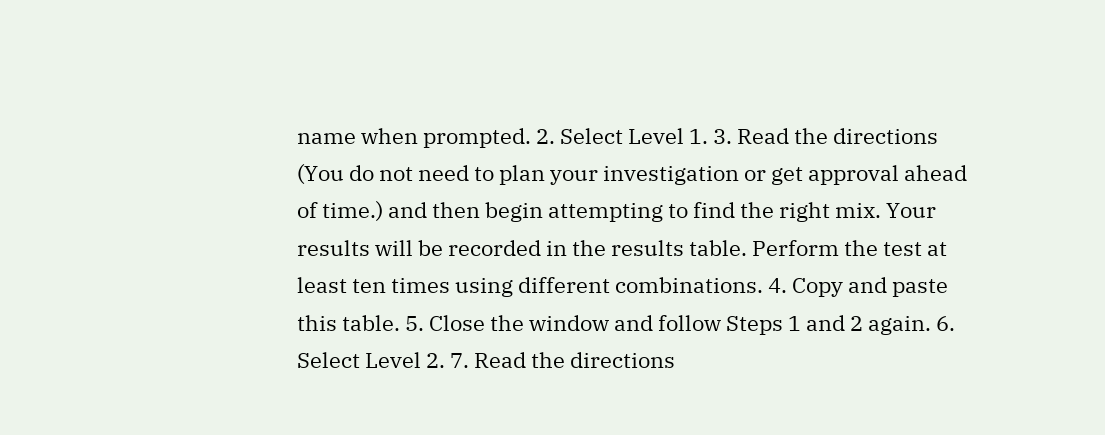name when prompted. 2. Select Level 1. 3. Read the directions (You do not need to plan your investigation or get approval ahead of time.) and then begin attempting to find the right mix. Your results will be recorded in the results table. Perform the test at least ten times using different combinations. 4. Copy and paste this table. 5. Close the window and follow Steps 1 and 2 again. 6. Select Level 2. 7. Read the directions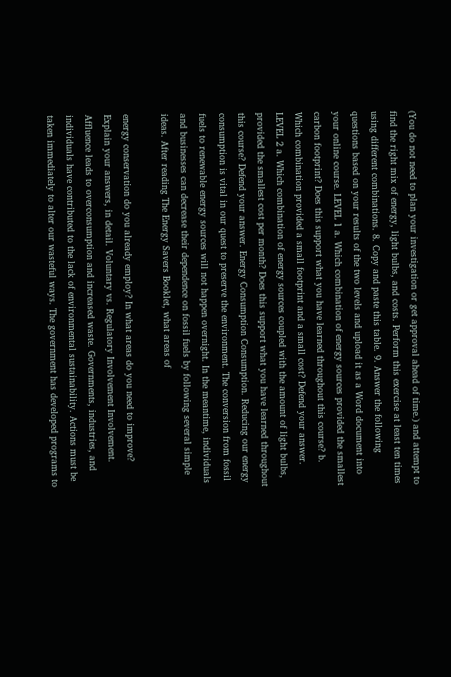(You do not need to plan your investigation or get approval ahead of time.) and attempt to find the right mix of energy, light bulbs, and costs. Perform this exercise at least ten times using different combinations. 8. Copy and paste this table. 9. Answer the following questions based on your results of the two levels and upload it as a Word document into your online course. LEVEL 1 a. Which combination of energy sources provided the smallest carbon footprint? Does this support what you have learned throughout this course? b. Which combination provided a small footprint and a small cost? Defend your answer. LEVEL 2 a. Which combination of energy sources coupled with the amount of light bulbs, provided the smallest cost per month? Does this support what you have learned throughout this course? Defend your answer. Energy Consumption Consumption. Reducing our energy consumption is vital in our quest to preserve the environment. The conversion from fossil fuels to renewable energy sources will not happen overnight. In the meantime, individuals and businesses can decrease their dependence on fossil fuels by following several simple ideas. After reading The Energy Savers Booklet, what areas of

energy conservation do you already employ? In what areas do you need to improve? Explain your answers, in detail. Voluntary vs. Regulatory Involvement Involvement. Affluence leads to overconsumption and increased waste. Governments, industries, and individuals have contributed to the lack of environmental sustainability. Actions must be taken immediately to alter our wasteful ways. The government has developed programs to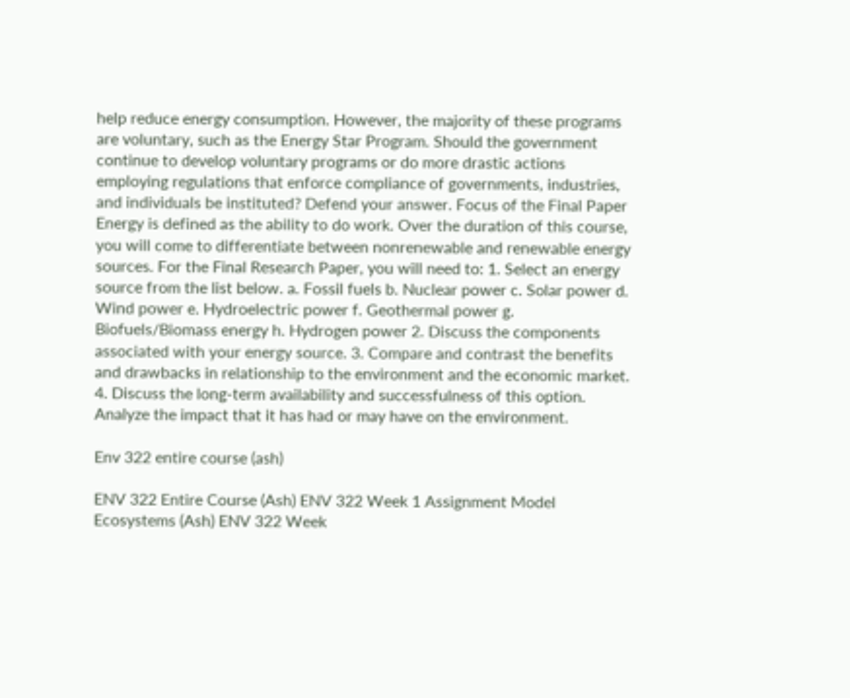help reduce energy consumption. However, the majority of these programs are voluntary, such as the Energy Star Program. Should the government continue to develop voluntary programs or do more drastic actions employing regulations that enforce compliance of governments, industries, and individuals be instituted? Defend your answer. Focus of the Final Paper Energy is defined as the ability to do work. Over the duration of this course, you will come to differentiate between nonrenewable and renewable energy sources. For the Final Research Paper, you will need to: 1. Select an energy source from the list below. a. Fossil fuels b. Nuclear power c. Solar power d. Wind power e. Hydroelectric power f. Geothermal power g. Biofuels/Biomass energy h. Hydrogen power 2. Discuss the components associated with your energy source. 3. Compare and contrast the benefits and drawbacks in relationship to the environment and the economic market. 4. Discuss the long-term availability and successfulness of this option. Analyze the impact that it has had or may have on the environment.

Env 322 entire course (ash)

ENV 322 Entire Course (Ash) ENV 322 Week 1 Assignment Model Ecosystems (Ash) ENV 322 Week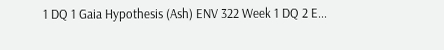1 DQ 1 Gaia Hypothesis (Ash) ENV 322 Week 1 DQ 2 E...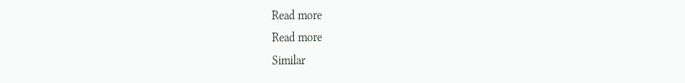Read more
Read more
Similar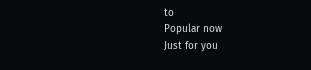to
Popular now
Just for you